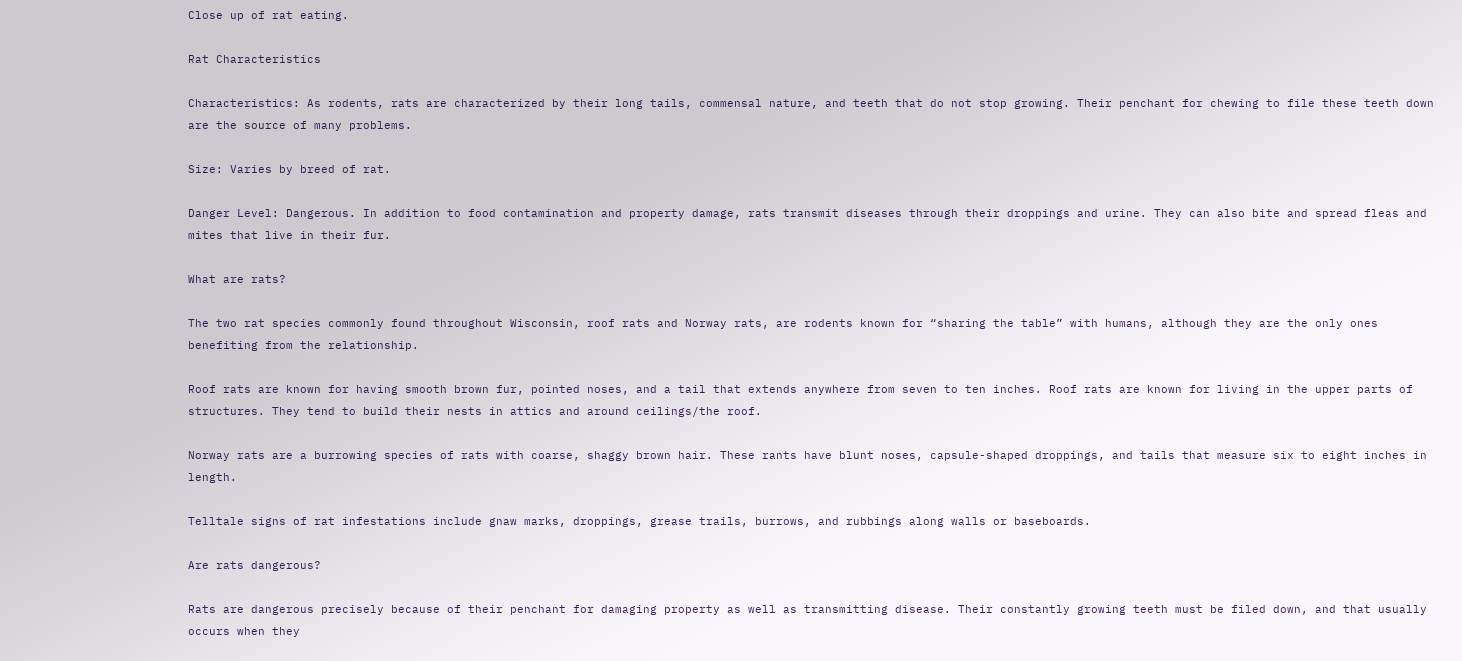Close up of rat eating.

Rat Characteristics

Characteristics: As rodents, rats are characterized by their long tails, commensal nature, and teeth that do not stop growing. Their penchant for chewing to file these teeth down are the source of many problems.

Size: Varies by breed of rat.

Danger Level: Dangerous. In addition to food contamination and property damage, rats transmit diseases through their droppings and urine. They can also bite and spread fleas and mites that live in their fur.

What are rats?

The two rat species commonly found throughout Wisconsin, roof rats and Norway rats, are rodents known for “sharing the table” with humans, although they are the only ones benefiting from the relationship.

Roof rats are known for having smooth brown fur, pointed noses, and a tail that extends anywhere from seven to ten inches. Roof rats are known for living in the upper parts of structures. They tend to build their nests in attics and around ceilings/the roof.

Norway rats are a burrowing species of rats with coarse, shaggy brown hair. These rants have blunt noses, capsule-shaped droppings, and tails that measure six to eight inches in length.

Telltale signs of rat infestations include gnaw marks, droppings, grease trails, burrows, and rubbings along walls or baseboards.

Are rats dangerous?

Rats are dangerous precisely because of their penchant for damaging property as well as transmitting disease. Their constantly growing teeth must be filed down, and that usually occurs when they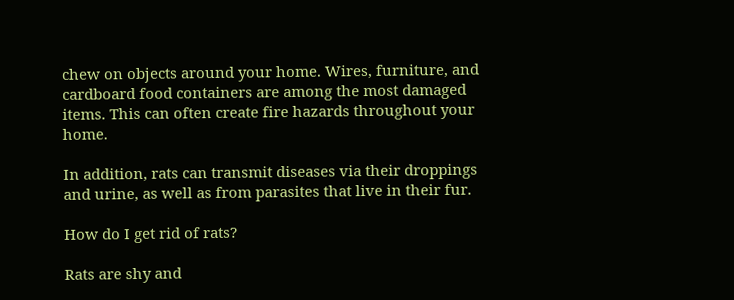chew on objects around your home. Wires, furniture, and cardboard food containers are among the most damaged items. This can often create fire hazards throughout your home.

In addition, rats can transmit diseases via their droppings and urine, as well as from parasites that live in their fur.

How do I get rid of rats?

Rats are shy and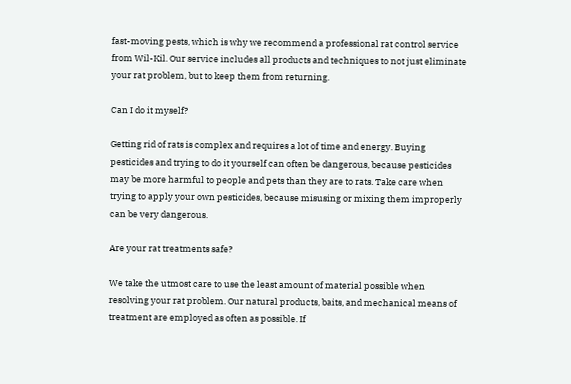fast-moving pests, which is why we recommend a professional rat control service from Wil-Kil. Our service includes all products and techniques to not just eliminate your rat problem, but to keep them from returning.

Can I do it myself?

Getting rid of rats is complex and requires a lot of time and energy. Buying pesticides and trying to do it yourself can often be dangerous, because pesticides may be more harmful to people and pets than they are to rats. Take care when trying to apply your own pesticides, because misusing or mixing them improperly can be very dangerous.

Are your rat treatments safe?

We take the utmost care to use the least amount of material possible when resolving your rat problem. Our natural products, baits, and mechanical means of treatment are employed as often as possible. If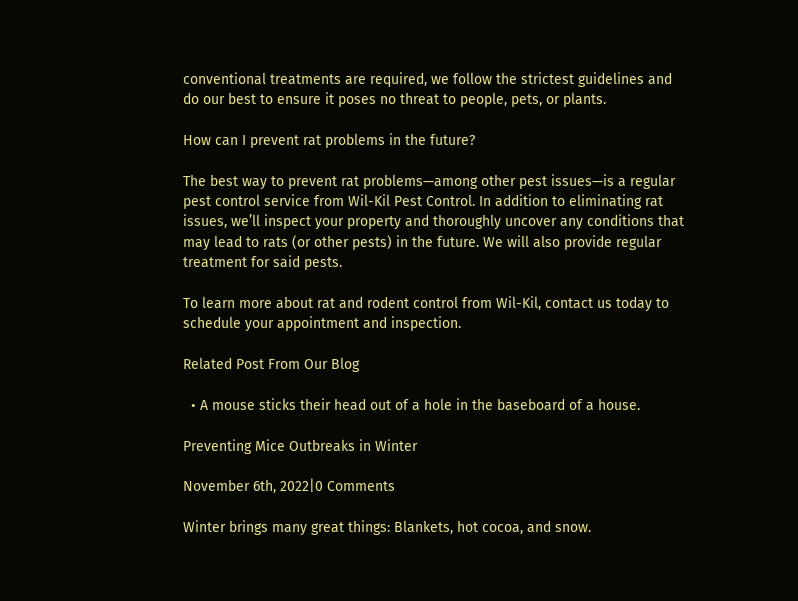conventional treatments are required, we follow the strictest guidelines and do our best to ensure it poses no threat to people, pets, or plants.

How can I prevent rat problems in the future?

The best way to prevent rat problems—among other pest issues—is a regular pest control service from Wil-Kil Pest Control. In addition to eliminating rat issues, we’ll inspect your property and thoroughly uncover any conditions that may lead to rats (or other pests) in the future. We will also provide regular treatment for said pests.

To learn more about rat and rodent control from Wil-Kil, contact us today to schedule your appointment and inspection.

Related Post From Our Blog

  • A mouse sticks their head out of a hole in the baseboard of a house.

Preventing Mice Outbreaks in Winter

November 6th, 2022|0 Comments

Winter brings many great things: Blankets, hot cocoa, and snow.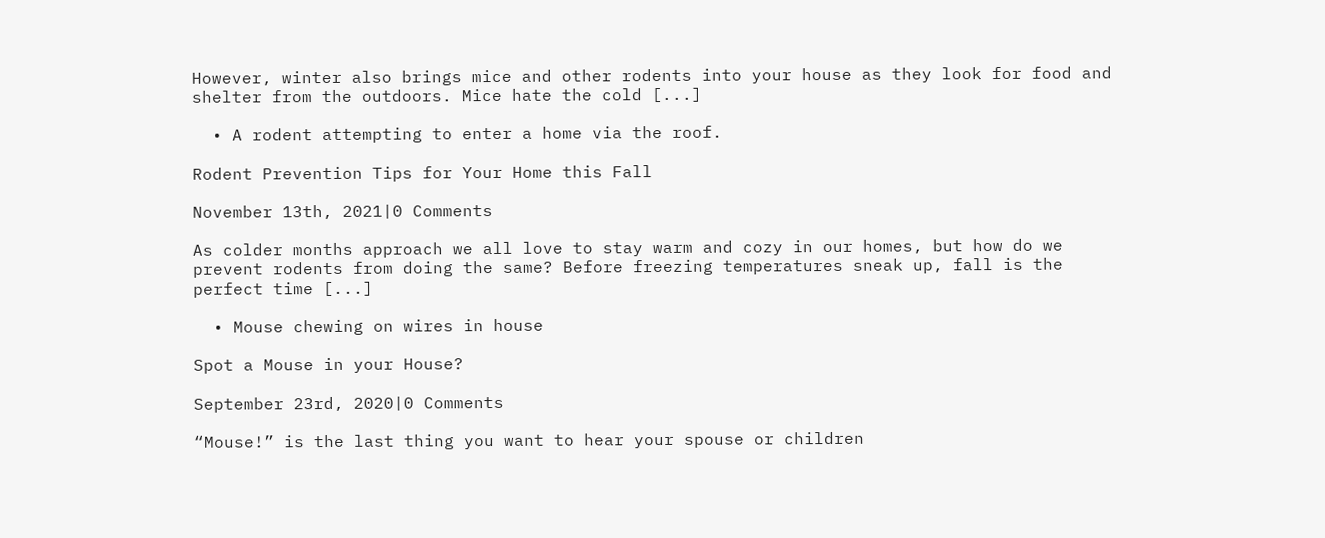However, winter also brings mice and other rodents into your house as they look for food and shelter from the outdoors. Mice hate the cold [...]

  • A rodent attempting to enter a home via the roof.

Rodent Prevention Tips for Your Home this Fall

November 13th, 2021|0 Comments

As colder months approach we all love to stay warm and cozy in our homes, but how do we prevent rodents from doing the same? Before freezing temperatures sneak up, fall is the perfect time [...]

  • Mouse chewing on wires in house

Spot a Mouse in your House?

September 23rd, 2020|0 Comments

“Mouse!” is the last thing you want to hear your spouse or children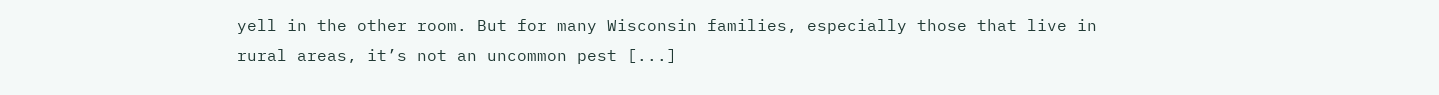yell in the other room. But for many Wisconsin families, especially those that live in rural areas, it’s not an uncommon pest [...]